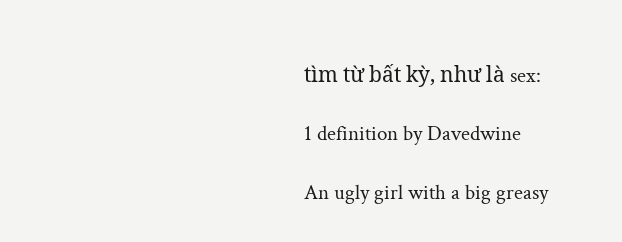tìm từ bất kỳ, như là sex:

1 definition by Davedwine

An ugly girl with a big greasy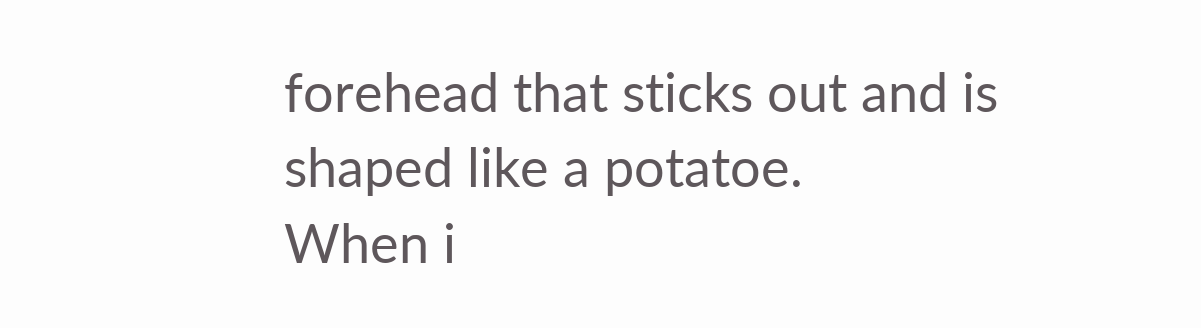forehead that sticks out and is shaped like a potatoe.
When i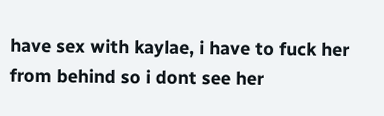have sex with kaylae, i have to fuck her from behind so i dont see her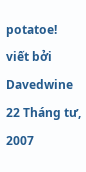potatoe!
viết bởi Davedwine 22 Tháng tư, 2007